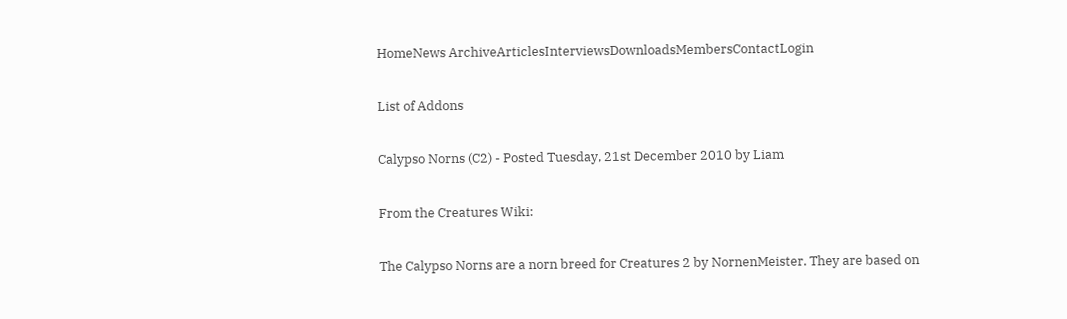HomeNews ArchiveArticlesInterviewsDownloadsMembersContactLogin

List of Addons

Calypso Norns (C2) - Posted Tuesday, 21st December 2010 by Liam

From the Creatures Wiki:

The Calypso Norns are a norn breed for Creatures 2 by NornenMeister. They are based on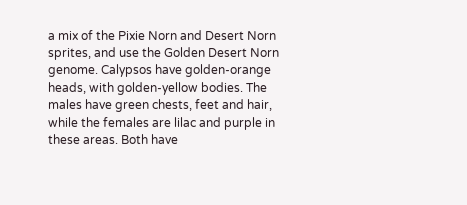a mix of the Pixie Norn and Desert Norn sprites, and use the Golden Desert Norn genome. Calypsos have golden-orange heads, with golden-yellow bodies. The males have green chests, feet and hair, while the females are lilac and purple in these areas. Both have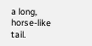a long, horse-like tail.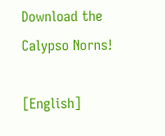Download the Calypso Norns!

[English]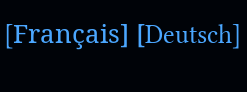[Français] [Deutsch]